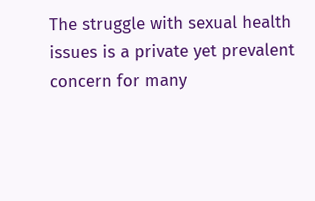The struggle with sexual health issues is a private yet prevalent concern for many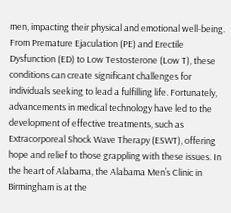men, impacting their physical and emotional well-being. From Premature Ejaculation (PE) and Erectile Dysfunction (ED) to Low Testosterone (Low T), these conditions can create significant challenges for individuals seeking to lead a fulfilling life. Fortunately, advancements in medical technology have led to the development of effective treatments, such as Extracorporeal Shock Wave Therapy (ESWT), offering hope and relief to those grappling with these issues. In the heart of Alabama, the Alabama Men’s Clinic in Birmingham is at the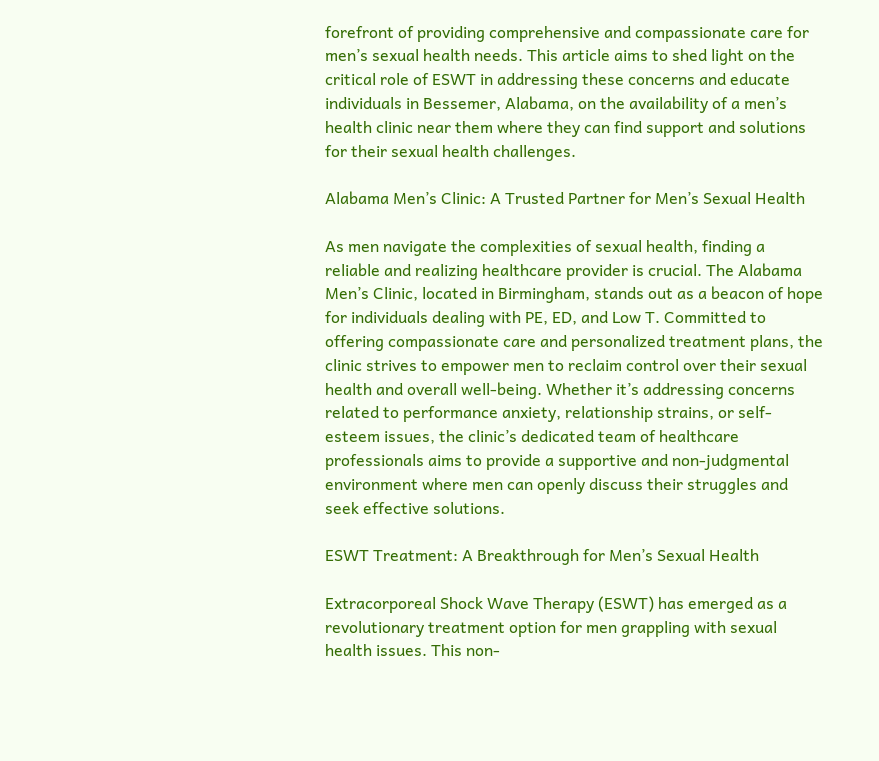forefront of providing comprehensive and compassionate care for men’s sexual health needs. This article aims to shed light on the critical role of ESWT in addressing these concerns and educate individuals in Bessemer, Alabama, on the availability of a men’s health clinic near them where they can find support and solutions for their sexual health challenges.

Alabama Men’s Clinic: A Trusted Partner for Men’s Sexual Health

As men navigate the complexities of sexual health, finding a reliable and realizing healthcare provider is crucial. The Alabama Men’s Clinic, located in Birmingham, stands out as a beacon of hope for individuals dealing with PE, ED, and Low T. Committed to offering compassionate care and personalized treatment plans, the clinic strives to empower men to reclaim control over their sexual health and overall well-being. Whether it’s addressing concerns related to performance anxiety, relationship strains, or self-esteem issues, the clinic’s dedicated team of healthcare professionals aims to provide a supportive and non-judgmental environment where men can openly discuss their struggles and seek effective solutions.

ESWT Treatment: A Breakthrough for Men’s Sexual Health

Extracorporeal Shock Wave Therapy (ESWT) has emerged as a revolutionary treatment option for men grappling with sexual health issues. This non-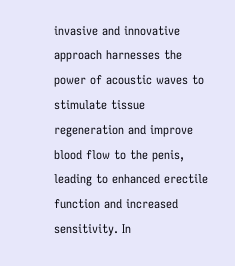invasive and innovative approach harnesses the power of acoustic waves to stimulate tissue regeneration and improve blood flow to the penis, leading to enhanced erectile function and increased sensitivity. In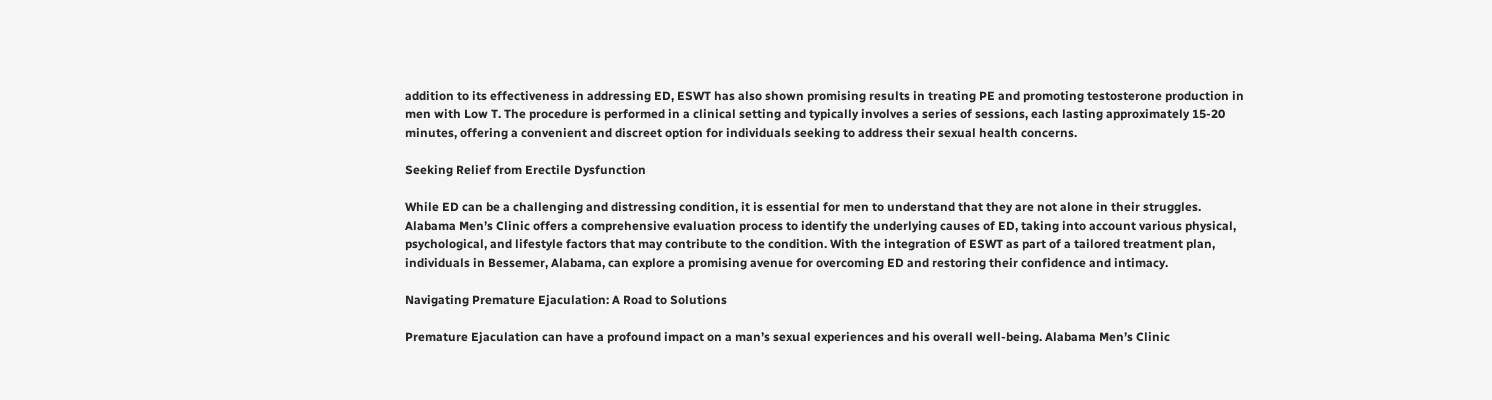addition to its effectiveness in addressing ED, ESWT has also shown promising results in treating PE and promoting testosterone production in men with Low T. The procedure is performed in a clinical setting and typically involves a series of sessions, each lasting approximately 15-20 minutes, offering a convenient and discreet option for individuals seeking to address their sexual health concerns.

Seeking Relief from Erectile Dysfunction

While ED can be a challenging and distressing condition, it is essential for men to understand that they are not alone in their struggles. Alabama Men’s Clinic offers a comprehensive evaluation process to identify the underlying causes of ED, taking into account various physical, psychological, and lifestyle factors that may contribute to the condition. With the integration of ESWT as part of a tailored treatment plan, individuals in Bessemer, Alabama, can explore a promising avenue for overcoming ED and restoring their confidence and intimacy.

Navigating Premature Ejaculation: A Road to Solutions

Premature Ejaculation can have a profound impact on a man’s sexual experiences and his overall well-being. Alabama Men’s Clinic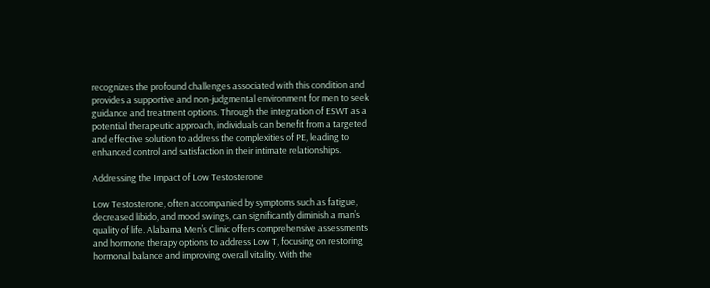recognizes the profound challenges associated with this condition and provides a supportive and non-judgmental environment for men to seek guidance and treatment options. Through the integration of ESWT as a potential therapeutic approach, individuals can benefit from a targeted and effective solution to address the complexities of PE, leading to enhanced control and satisfaction in their intimate relationships.

Addressing the Impact of Low Testosterone

Low Testosterone, often accompanied by symptoms such as fatigue, decreased libido, and mood swings, can significantly diminish a man’s quality of life. Alabama Men’s Clinic offers comprehensive assessments and hormone therapy options to address Low T, focusing on restoring hormonal balance and improving overall vitality. With the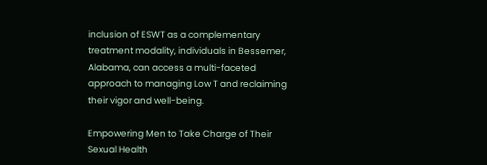inclusion of ESWT as a complementary treatment modality, individuals in Bessemer, Alabama, can access a multi-faceted approach to managing Low T and reclaiming their vigor and well-being.

Empowering Men to Take Charge of Their Sexual Health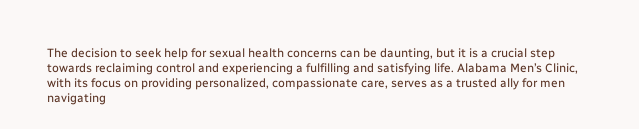The decision to seek help for sexual health concerns can be daunting, but it is a crucial step towards reclaiming control and experiencing a fulfilling and satisfying life. Alabama Men’s Clinic, with its focus on providing personalized, compassionate care, serves as a trusted ally for men navigating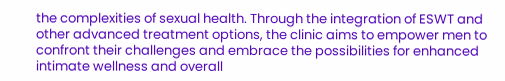the complexities of sexual health. Through the integration of ESWT and other advanced treatment options, the clinic aims to empower men to confront their challenges and embrace the possibilities for enhanced intimate wellness and overall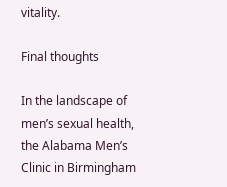vitality.

Final thoughts

In the landscape of men’s sexual health, the Alabama Men’s Clinic in Birmingham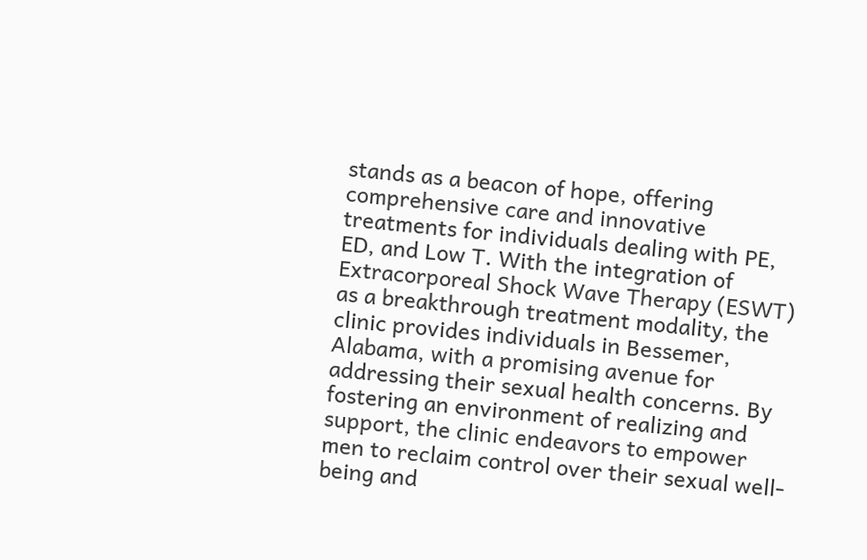stands as a beacon of hope, offering comprehensive care and innovative treatments for individuals dealing with PE, ED, and Low T. With the integration of Extracorporeal Shock Wave Therapy (ESWT) as a breakthrough treatment modality, the clinic provides individuals in Bessemer, Alabama, with a promising avenue for addressing their sexual health concerns. By fostering an environment of realizing and support, the clinic endeavors to empower men to reclaim control over their sexual well-being and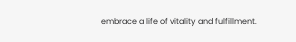embrace a life of vitality and fulfillment.